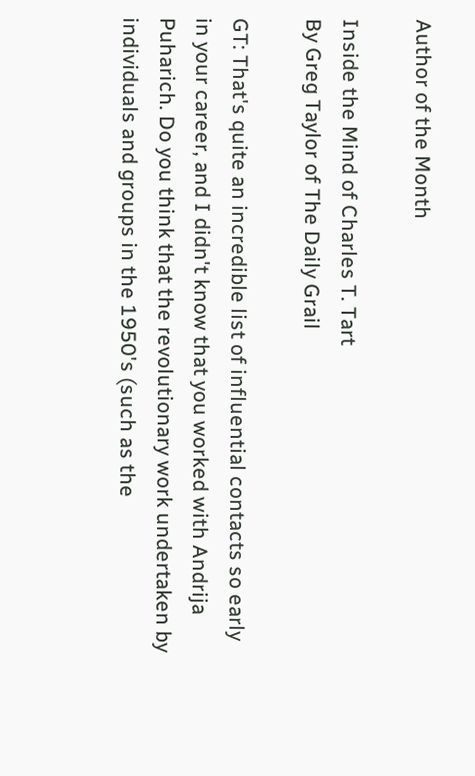Author of the Month

Inside the Mind of Charles T. Tart
By Greg Taylor of The Daily Grail

GT: That's quite an incredible list of influential contacts so early in your career, and I didn't know that you worked with Andrija Puharich. Do you think that the revolutionary work undertaken by individuals and groups in the 1950's (such as the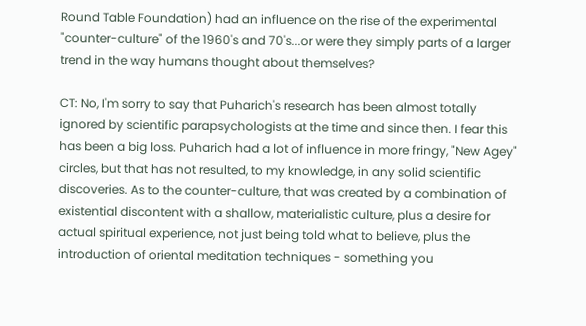Round Table Foundation) had an influence on the rise of the experimental "counter-culture" of the 1960's and 70's...or were they simply parts of a larger trend in the way humans thought about themselves?

CT: No, I'm sorry to say that Puharich's research has been almost totally ignored by scientific parapsychologists at the time and since then. I fear this has been a big loss. Puharich had a lot of influence in more fringy, "New Agey" circles, but that has not resulted, to my knowledge, in any solid scientific discoveries. As to the counter-culture, that was created by a combination of existential discontent with a shallow, materialistic culture, plus a desire for actual spiritual experience, not just being told what to believe, plus the introduction of oriental meditation techniques - something you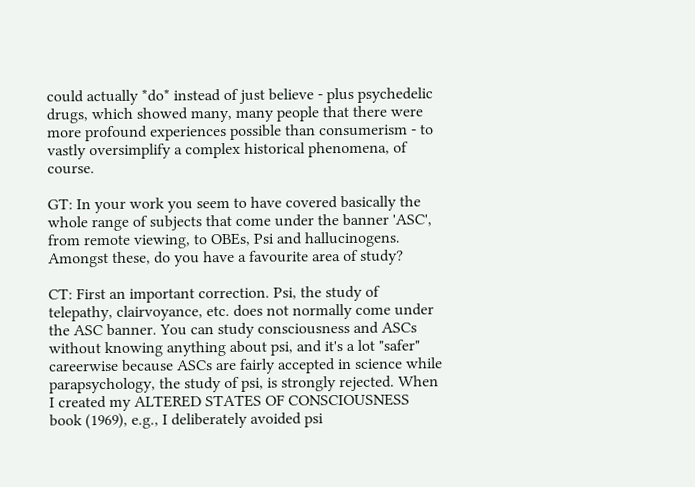could actually *do* instead of just believe - plus psychedelic drugs, which showed many, many people that there were more profound experiences possible than consumerism - to vastly oversimplify a complex historical phenomena, of course.

GT: In your work you seem to have covered basically the whole range of subjects that come under the banner 'ASC', from remote viewing, to OBEs, Psi and hallucinogens. Amongst these, do you have a favourite area of study?

CT: First an important correction. Psi, the study of telepathy, clairvoyance, etc. does not normally come under the ASC banner. You can study consciousness and ASCs without knowing anything about psi, and it's a lot "safer" careerwise because ASCs are fairly accepted in science while parapsychology, the study of psi, is strongly rejected. When I created my ALTERED STATES OF CONSCIOUSNESS book (1969), e.g., I deliberately avoided psi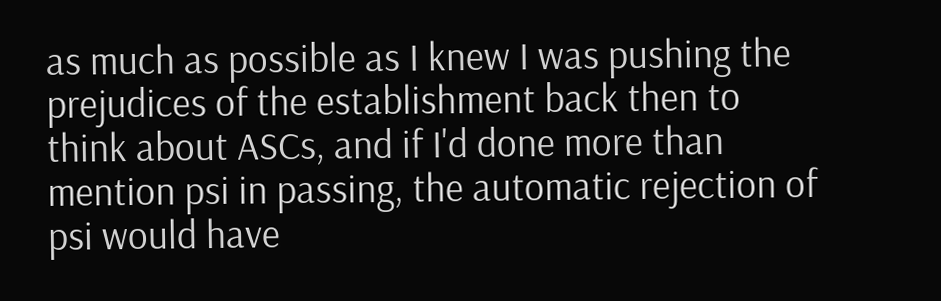as much as possible as I knew I was pushing the prejudices of the establishment back then to think about ASCs, and if I'd done more than mention psi in passing, the automatic rejection of psi would have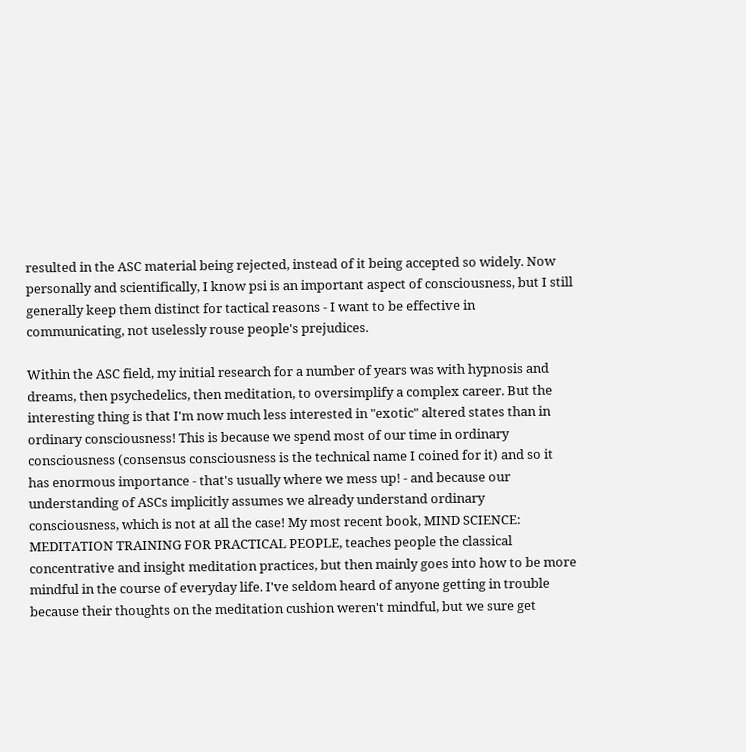resulted in the ASC material being rejected, instead of it being accepted so widely. Now personally and scientifically, I know psi is an important aspect of consciousness, but I still generally keep them distinct for tactical reasons - I want to be effective in communicating, not uselessly rouse people's prejudices.

Within the ASC field, my initial research for a number of years was with hypnosis and dreams, then psychedelics, then meditation, to oversimplify a complex career. But the interesting thing is that I'm now much less interested in "exotic" altered states than in ordinary consciousness! This is because we spend most of our time in ordinary consciousness (consensus consciousness is the technical name I coined for it) and so it has enormous importance - that's usually where we mess up! - and because our understanding of ASCs implicitly assumes we already understand ordinary consciousness, which is not at all the case! My most recent book, MIND SCIENCE: MEDITATION TRAINING FOR PRACTICAL PEOPLE, teaches people the classical concentrative and insight meditation practices, but then mainly goes into how to be more mindful in the course of everyday life. I've seldom heard of anyone getting in trouble because their thoughts on the meditation cushion weren't mindful, but we sure get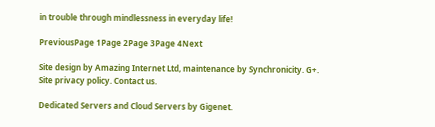in trouble through mindlessness in everyday life!

PreviousPage 1Page 2Page 3Page 4Next

Site design by Amazing Internet Ltd, maintenance by Synchronicity. G+. Site privacy policy. Contact us.

Dedicated Servers and Cloud Servers by Gigenet.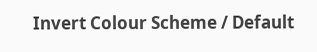Invert Colour Scheme / Default